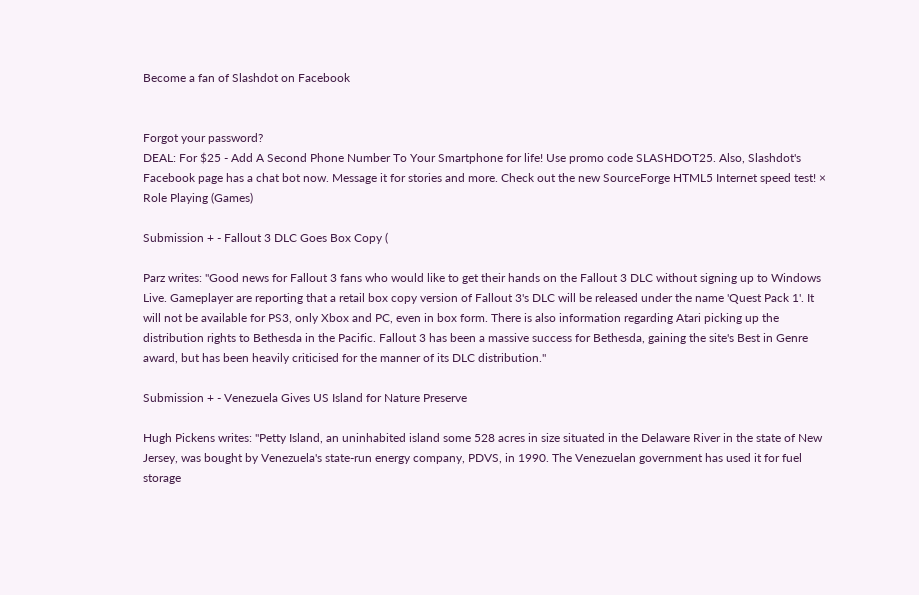Become a fan of Slashdot on Facebook


Forgot your password?
DEAL: For $25 - Add A Second Phone Number To Your Smartphone for life! Use promo code SLASHDOT25. Also, Slashdot's Facebook page has a chat bot now. Message it for stories and more. Check out the new SourceForge HTML5 Internet speed test! ×
Role Playing (Games)

Submission + - Fallout 3 DLC Goes Box Copy (

Parz writes: "Good news for Fallout 3 fans who would like to get their hands on the Fallout 3 DLC without signing up to Windows Live. Gameplayer are reporting that a retail box copy version of Fallout 3's DLC will be released under the name 'Quest Pack 1'. It will not be available for PS3, only Xbox and PC, even in box form. There is also information regarding Atari picking up the distribution rights to Bethesda in the Pacific. Fallout 3 has been a massive success for Bethesda, gaining the site's Best in Genre award, but has been heavily criticised for the manner of its DLC distribution."

Submission + - Venezuela Gives US Island for Nature Preserve

Hugh Pickens writes: "Petty Island, an uninhabited island some 528 acres in size situated in the Delaware River in the state of New Jersey, was bought by Venezuela's state-run energy company, PDVS, in 1990. The Venezuelan government has used it for fuel storage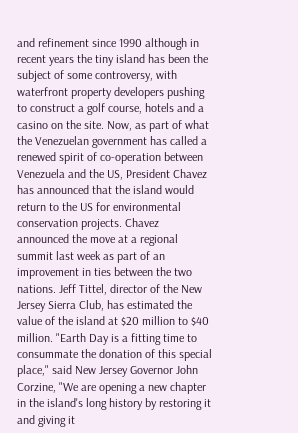and refinement since 1990 although in recent years the tiny island has been the subject of some controversy, with waterfront property developers pushing to construct a golf course, hotels and a casino on the site. Now, as part of what the Venezuelan government has called a renewed spirit of co-operation between Venezuela and the US, President Chavez has announced that the island would return to the US for environmental conservation projects. Chavez announced the move at a regional summit last week as part of an improvement in ties between the two nations. Jeff Tittel, director of the New Jersey Sierra Club, has estimated the value of the island at $20 million to $40 million. "Earth Day is a fitting time to consummate the donation of this special place," said New Jersey Governor John Corzine, "We are opening a new chapter in the island's long history by restoring it and giving it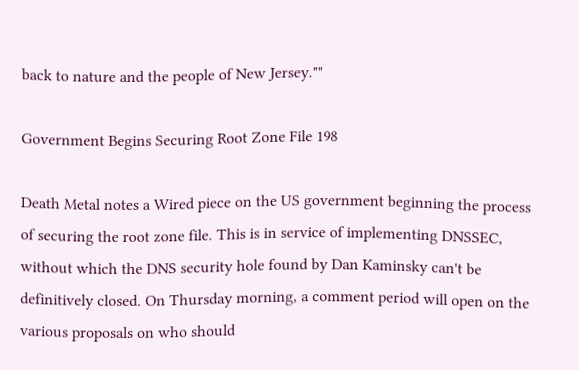back to nature and the people of New Jersey.""

Government Begins Securing Root Zone File 198

Death Metal notes a Wired piece on the US government beginning the process of securing the root zone file. This is in service of implementing DNSSEC, without which the DNS security hole found by Dan Kaminsky can't be definitively closed. On Thursday morning, a comment period will open on the various proposals on who should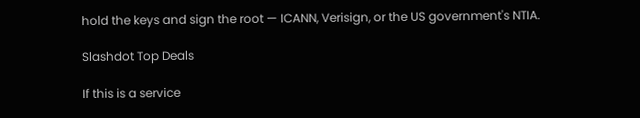hold the keys and sign the root — ICANN, Verisign, or the US government's NTIA.

Slashdot Top Deals

If this is a service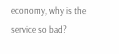economy, why is the service so bad?